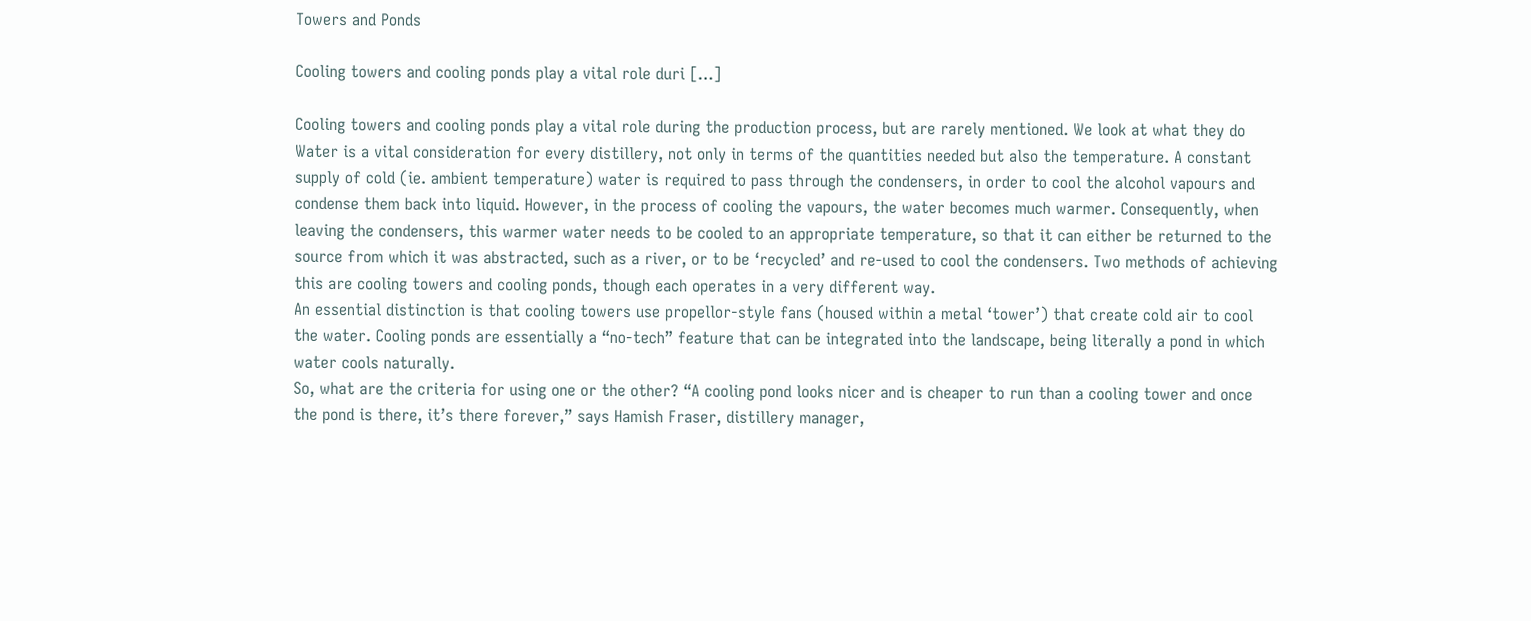Towers and Ponds

Cooling towers and cooling ponds play a vital role duri […]

Cooling towers and cooling ponds play a vital role during the production process, but are rarely mentioned. We look at what they do
Water is a vital consideration for every distillery, not only in terms of the quantities needed but also the temperature. A constant supply of cold (ie. ambient temperature) water is required to pass through the condensers, in order to cool the alcohol vapours and condense them back into liquid. However, in the process of cooling the vapours, the water becomes much warmer. Consequently, when leaving the condensers, this warmer water needs to be cooled to an appropriate temperature, so that it can either be returned to the source from which it was abstracted, such as a river, or to be ‘recycled’ and re-used to cool the condensers. Two methods of achieving this are cooling towers and cooling ponds, though each operates in a very different way.
An essential distinction is that cooling towers use propellor-style fans (housed within a metal ‘tower’) that create cold air to cool the water. Cooling ponds are essentially a “no-tech” feature that can be integrated into the landscape, being literally a pond in which water cools naturally.
So, what are the criteria for using one or the other? “A cooling pond looks nicer and is cheaper to run than a cooling tower and once the pond is there, it’s there forever,” says Hamish Fraser, distillery manager,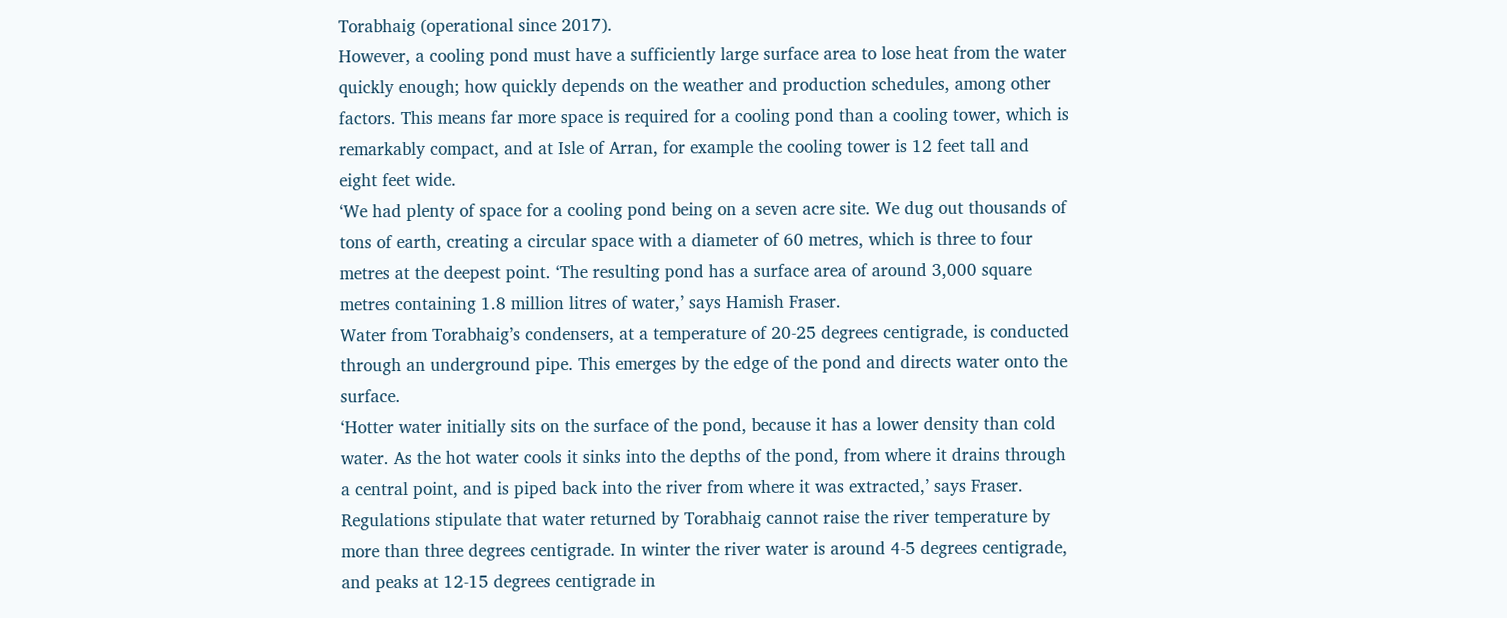Torabhaig (operational since 2017).
However, a cooling pond must have a sufficiently large surface area to lose heat from the water quickly enough; how quickly depends on the weather and production schedules, among other factors. This means far more space is required for a cooling pond than a cooling tower, which is remarkably compact, and at Isle of Arran, for example the cooling tower is 12 feet tall and eight feet wide.
‘We had plenty of space for a cooling pond being on a seven acre site. We dug out thousands of tons of earth, creating a circular space with a diameter of 60 metres, which is three to four metres at the deepest point. ‘The resulting pond has a surface area of around 3,000 square metres containing 1.8 million litres of water,’ says Hamish Fraser.
Water from Torabhaig’s condensers, at a temperature of 20-25 degrees centigrade, is conducted through an underground pipe. This emerges by the edge of the pond and directs water onto the surface.
‘Hotter water initially sits on the surface of the pond, because it has a lower density than cold water. As the hot water cools it sinks into the depths of the pond, from where it drains through a central point, and is piped back into the river from where it was extracted,’ says Fraser.
Regulations stipulate that water returned by Torabhaig cannot raise the river temperature by more than three degrees centigrade. In winter the river water is around 4-5 degrees centigrade, and peaks at 12-15 degrees centigrade in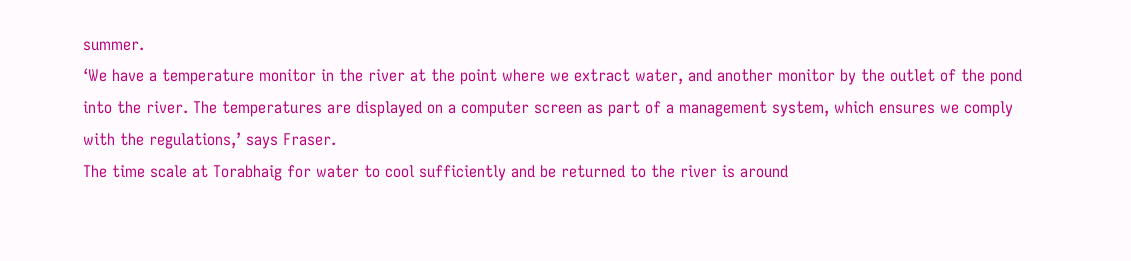summer.
‘We have a temperature monitor in the river at the point where we extract water, and another monitor by the outlet of the pond into the river. The temperatures are displayed on a computer screen as part of a management system, which ensures we comply with the regulations,’ says Fraser.
The time scale at Torabhaig for water to cool sufficiently and be returned to the river is around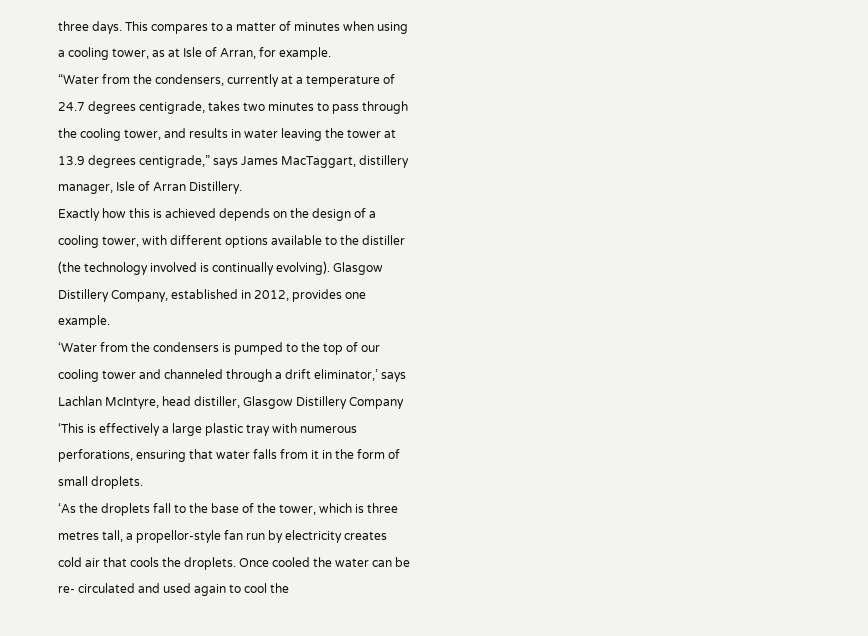three days. This compares to a matter of minutes when using a cooling tower, as at Isle of Arran, for example.
“Water from the condensers, currently at a temperature of 24.7 degrees centigrade, takes two minutes to pass through the cooling tower, and results in water leaving the tower at 13.9 degrees centigrade,” says James MacTaggart, distillery manager, Isle of Arran Distillery.
Exactly how this is achieved depends on the design of a cooling tower, with different options available to the distiller (the technology involved is continually evolving). Glasgow Distillery Company, established in 2012, provides one example.
‘Water from the condensers is pumped to the top of our cooling tower and channeled through a drift eliminator,’ says Lachlan McIntyre, head distiller, Glasgow Distillery Company ‘This is effectively a large plastic tray with numerous perforations, ensuring that water falls from it in the form of small droplets.
‘As the droplets fall to the base of the tower, which is three metres tall, a propellor-style fan run by electricity creates cold air that cools the droplets. Once cooled the water can be re- circulated and used again to cool the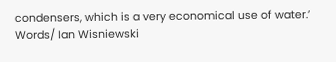condensers, which is a very economical use of water.’
Words/ Ian Wisniewski